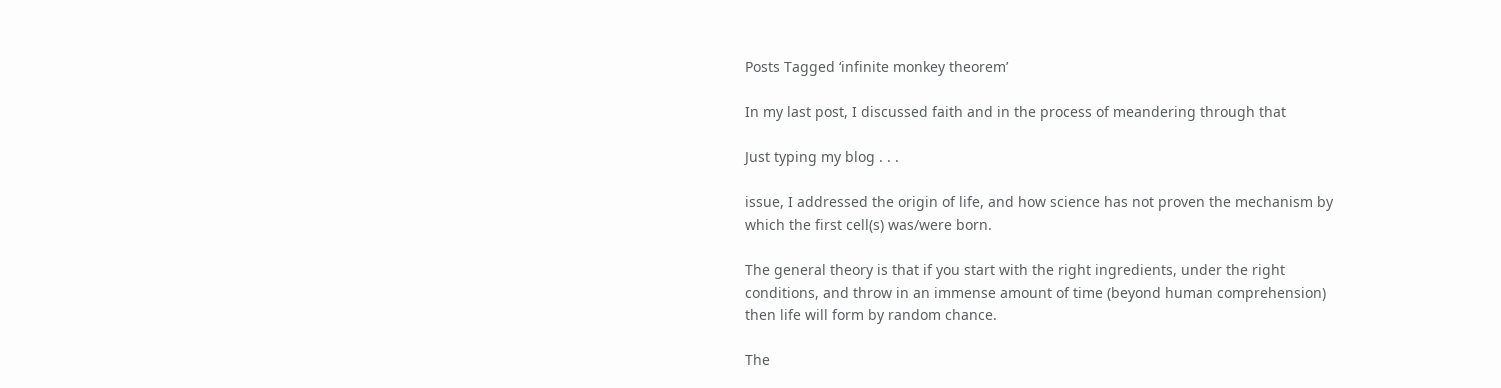Posts Tagged ‘infinite monkey theorem’

In my last post, I discussed faith and in the process of meandering through that

Just typing my blog . . .

issue, I addressed the origin of life, and how science has not proven the mechanism by which the first cell(s) was/were born.

The general theory is that if you start with the right ingredients, under the right conditions, and throw in an immense amount of time (beyond human comprehension) then life will form by random chance.

The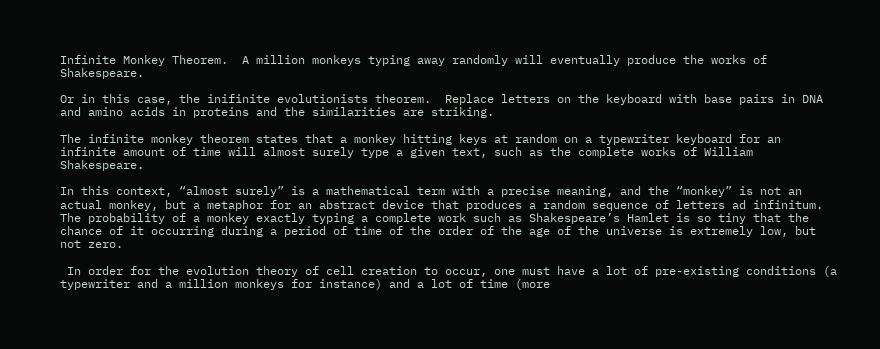Infinite Monkey Theorem.  A million monkeys typing away randomly will eventually produce the works of Shakespeare.

Or in this case, the inifinite evolutionists theorem.  Replace letters on the keyboard with base pairs in DNA and amino acids in proteins and the similarities are striking.

The infinite monkey theorem states that a monkey hitting keys at random on a typewriter keyboard for an infinite amount of time will almost surely type a given text, such as the complete works of William Shakespeare.

In this context, “almost surely” is a mathematical term with a precise meaning, and the “monkey” is not an actual monkey, but a metaphor for an abstract device that produces a random sequence of letters ad infinitum. The probability of a monkey exactly typing a complete work such as Shakespeare’s Hamlet is so tiny that the chance of it occurring during a period of time of the order of the age of the universe is extremely low, but not zero.

 In order for the evolution theory of cell creation to occur, one must have a lot of pre-existing conditions (a typewriter and a million monkeys for instance) and a lot of time (more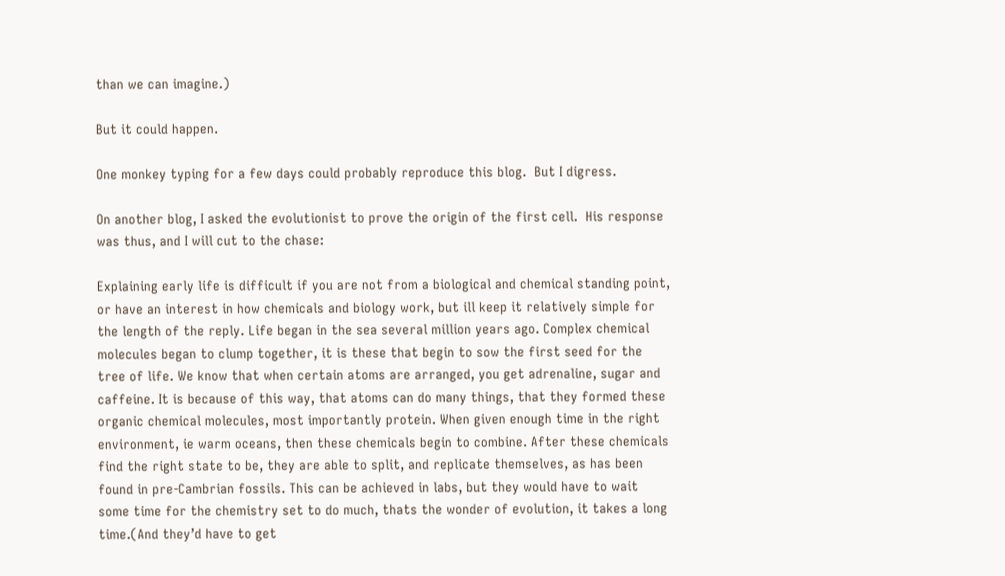than we can imagine.)

But it could happen.

One monkey typing for a few days could probably reproduce this blog.  But I digress.

On another blog, I asked the evolutionist to prove the origin of the first cell.  His response was thus, and I will cut to the chase:

Explaining early life is difficult if you are not from a biological and chemical standing point, or have an interest in how chemicals and biology work, but ill keep it relatively simple for the length of the reply. Life began in the sea several million years ago. Complex chemical molecules began to clump together, it is these that begin to sow the first seed for the tree of life. We know that when certain atoms are arranged, you get adrenaline, sugar and caffeine. It is because of this way, that atoms can do many things, that they formed these organic chemical molecules, most importantly protein. When given enough time in the right environment, ie warm oceans, then these chemicals begin to combine. After these chemicals find the right state to be, they are able to split, and replicate themselves, as has been found in pre-Cambrian fossils. This can be achieved in labs, but they would have to wait some time for the chemistry set to do much, thats the wonder of evolution, it takes a long time.(And they’d have to get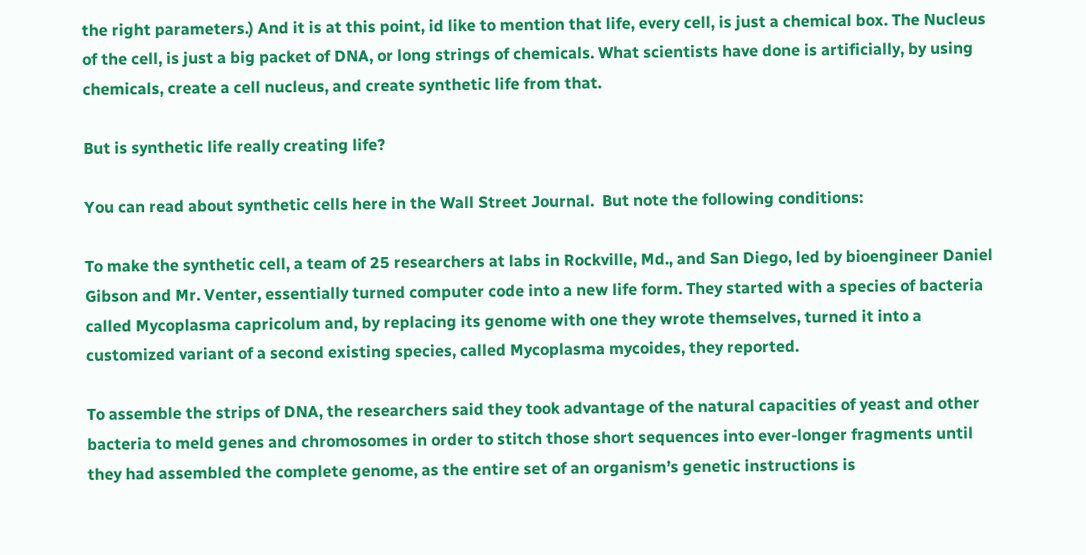the right parameters.) And it is at this point, id like to mention that life, every cell, is just a chemical box. The Nucleus of the cell, is just a big packet of DNA, or long strings of chemicals. What scientists have done is artificially, by using chemicals, create a cell nucleus, and create synthetic life from that.

But is synthetic life really creating life?

You can read about synthetic cells here in the Wall Street Journal.  But note the following conditions:

To make the synthetic cell, a team of 25 researchers at labs in Rockville, Md., and San Diego, led by bioengineer Daniel Gibson and Mr. Venter, essentially turned computer code into a new life form. They started with a species of bacteria called Mycoplasma capricolum and, by replacing its genome with one they wrote themselves, turned it into a customized variant of a second existing species, called Mycoplasma mycoides, they reported.

To assemble the strips of DNA, the researchers said they took advantage of the natural capacities of yeast and other bacteria to meld genes and chromosomes in order to stitch those short sequences into ever-longer fragments until they had assembled the complete genome, as the entire set of an organism’s genetic instructions is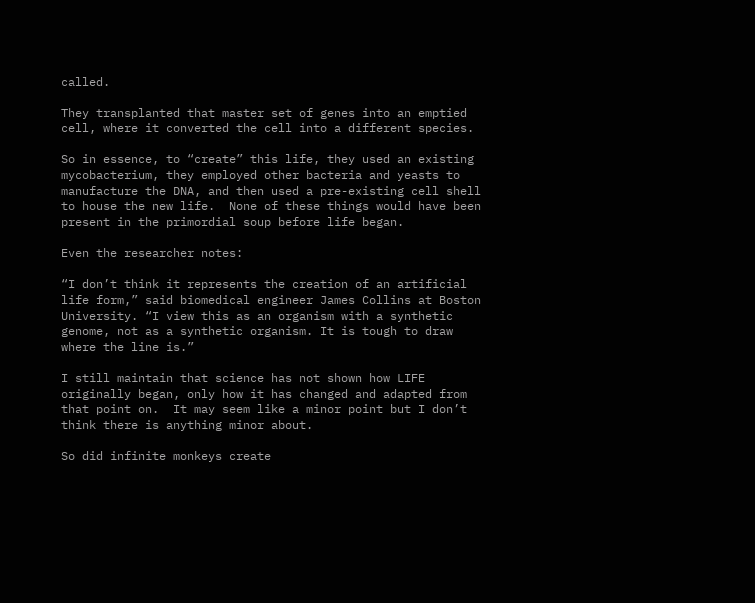called.

They transplanted that master set of genes into an emptied cell, where it converted the cell into a different species.

So in essence, to “create” this life, they used an existing mycobacterium, they employed other bacteria and yeasts to manufacture the DNA, and then used a pre-existing cell shell to house the new life.  None of these things would have been present in the primordial soup before life began.

Even the researcher notes:

“I don’t think it represents the creation of an artificial life form,” said biomedical engineer James Collins at Boston University. “I view this as an organism with a synthetic genome, not as a synthetic organism. It is tough to draw where the line is.”

I still maintain that science has not shown how LIFE originally began, only how it has changed and adapted from that point on.  It may seem like a minor point but I don’t think there is anything minor about.

So did infinite monkeys create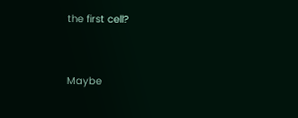the first cell?


Maybe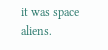it was space aliens.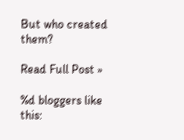But who created them?

Read Full Post »

%d bloggers like this: